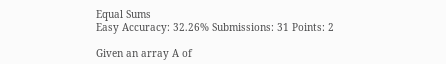Equal Sums
Easy Accuracy: 32.26% Submissions: 31 Points: 2

Given an array A of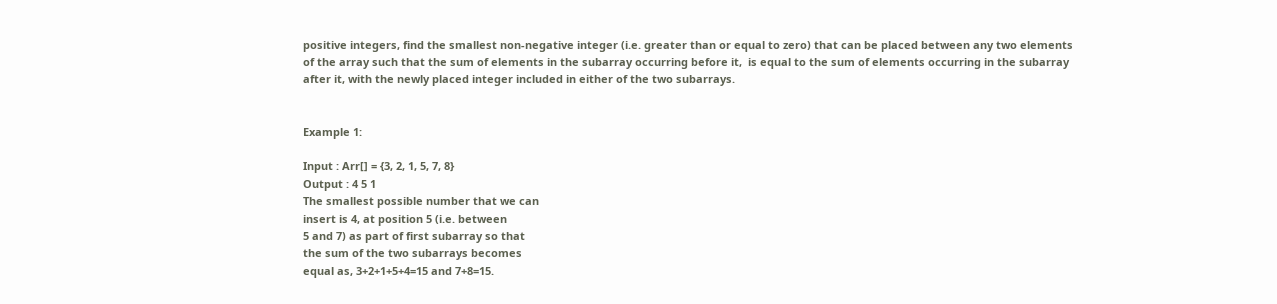positive integers, find the smallest non-negative integer (i.e. greater than or equal to zero) that can be placed between any two elements of the array such that the sum of elements in the subarray occurring before it,  is equal to the sum of elements occurring in the subarray after it, with the newly placed integer included in either of the two subarrays.


Example 1:

Input : Arr[] = {3, 2, 1, 5, 7, 8}
Output : 4 5 1
The smallest possible number that we can
insert is 4, at position 5 (i.e. between
5 and 7) as part of first subarray so that
the sum of the two subarrays becomes
equal as, 3+2+1+5+4=15 and 7+8=15.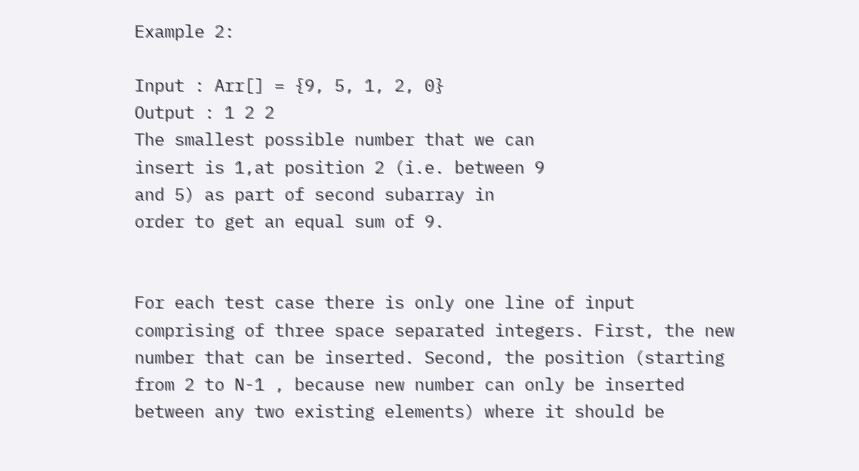Example 2:

Input : Arr[] = {9, 5, 1, 2, 0}
Output : 1 2 2
The smallest possible number that we can
insert is 1,at position 2 (i.e. between 9
and 5) as part of second subarray in
order to get an equal sum of 9.


For each test case there is only one line of input comprising of three space separated integers. First, the new number that can be inserted. Second, the position (starting from 2 to N-1 , because new number can only be inserted between any two existing elements) where it should be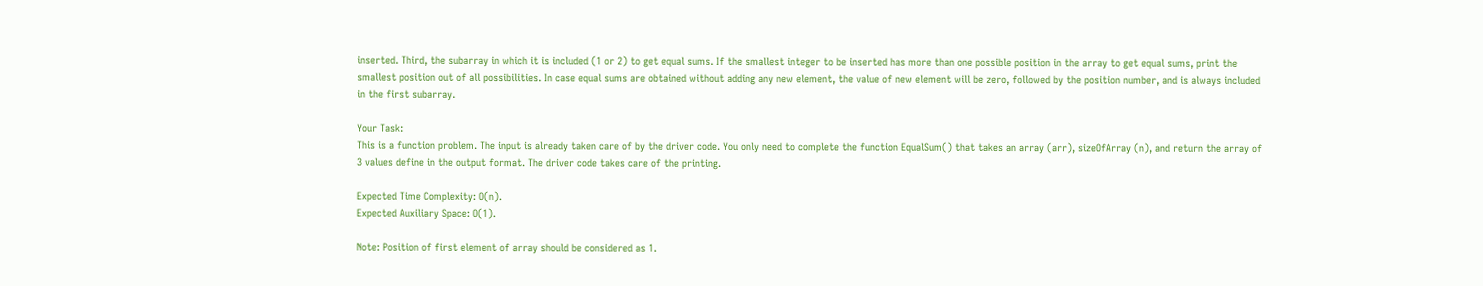inserted. Third, the subarray in which it is included (1 or 2) to get equal sums. If the smallest integer to be inserted has more than one possible position in the array to get equal sums, print the smallest position out of all possibilities. In case equal sums are obtained without adding any new element, the value of new element will be zero, followed by the position number, and is always included in the first subarray.

Your Task:
This is a function problem. The input is already taken care of by the driver code. You only need to complete the function EqualSum() that takes an array (arr), sizeOfArray (n), and return the array of 3 values define in the output format. The driver code takes care of the printing.

Expected Time Complexity: O(n).
Expected Auxiliary Space: O(1).

Note: Position of first element of array should be considered as 1.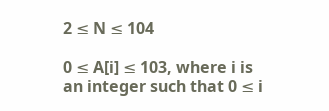2 ≤ N ≤ 104

0 ≤ A[i] ≤ 103, where i is an integer such that 0 ≤ i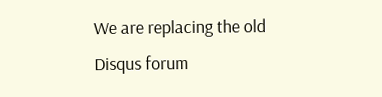We are replacing the old Disqus forum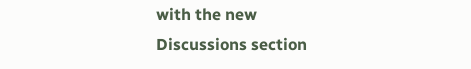with the new Discussions section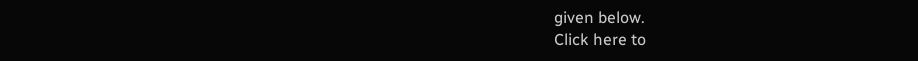given below.
Click here to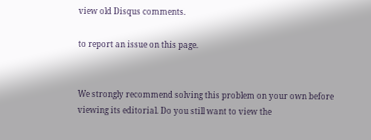view old Disqus comments.

to report an issue on this page.


We strongly recommend solving this problem on your own before viewing its editorial. Do you still want to view the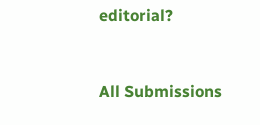editorial?


All Submissions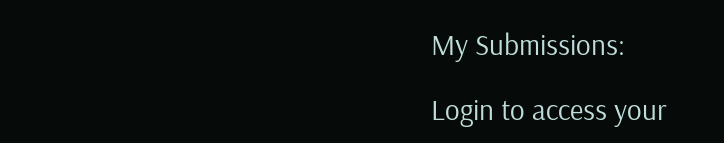My Submissions:

Login to access your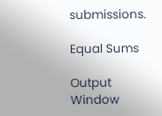submissions.

Equal Sums

Output Window